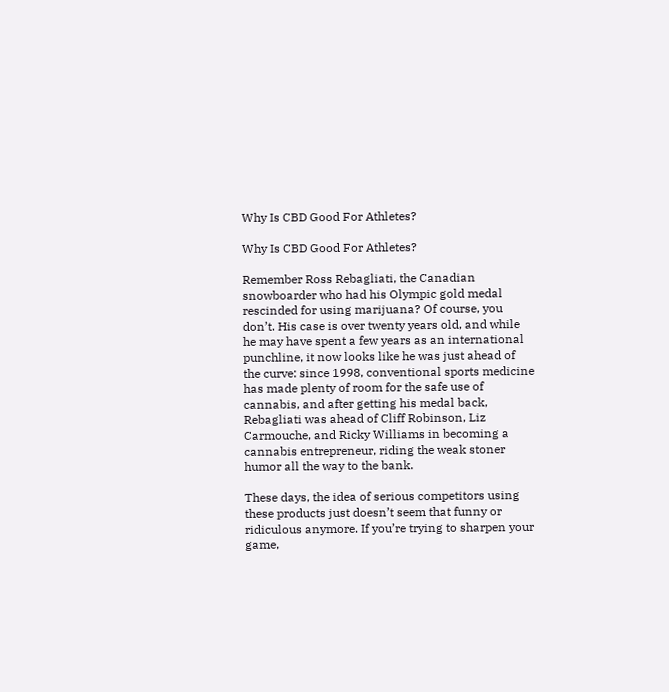Why Is CBD Good For Athletes?

Why Is CBD Good For Athletes?

Remember Ross Rebagliati, the Canadian snowboarder who had his Olympic gold medal rescinded for using marijuana? Of course, you don’t. His case is over twenty years old, and while he may have spent a few years as an international punchline, it now looks like he was just ahead of the curve: since 1998, conventional sports medicine has made plenty of room for the safe use of cannabis, and after getting his medal back, Rebagliati was ahead of Cliff Robinson, Liz Carmouche, and Ricky Williams in becoming a cannabis entrepreneur, riding the weak stoner humor all the way to the bank.

These days, the idea of serious competitors using these products just doesn’t seem that funny or ridiculous anymore. If you’re trying to sharpen your game,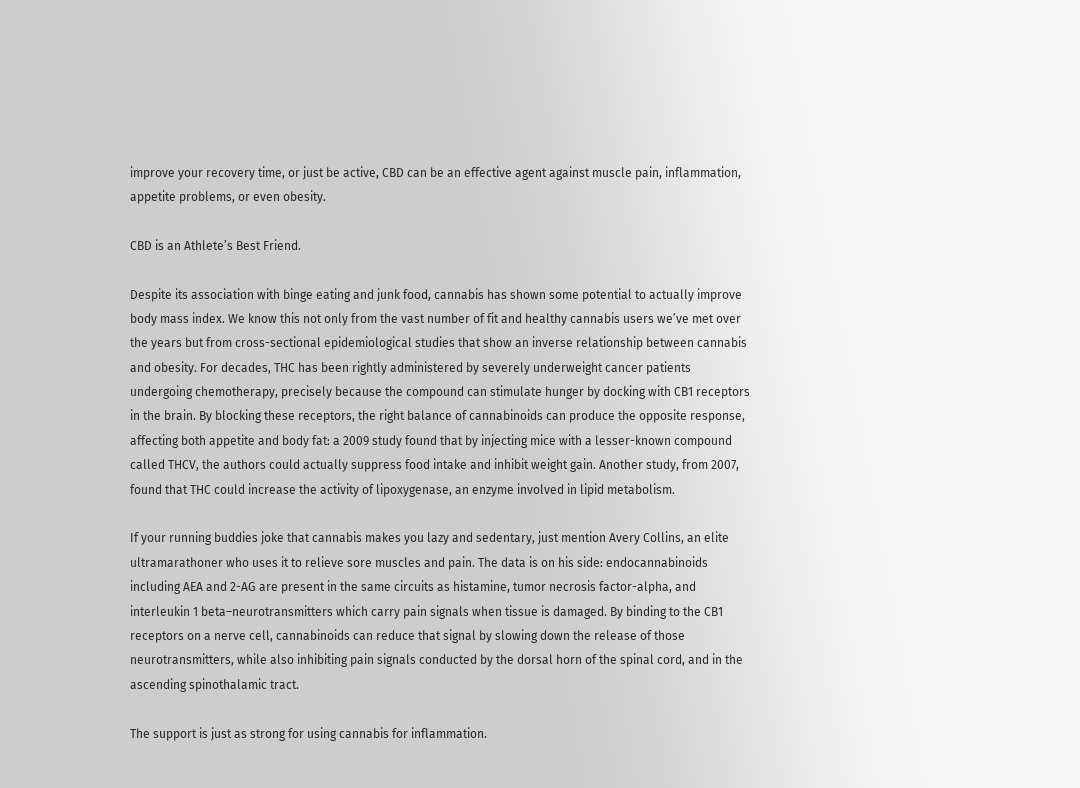improve your recovery time, or just be active, CBD can be an effective agent against muscle pain, inflammation, appetite problems, or even obesity.

CBD is an Athlete’s Best Friend.

Despite its association with binge eating and junk food, cannabis has shown some potential to actually improve body mass index. We know this not only from the vast number of fit and healthy cannabis users we’ve met over the years but from cross-sectional epidemiological studies that show an inverse relationship between cannabis and obesity. For decades, THC has been rightly administered by severely underweight cancer patients undergoing chemotherapy, precisely because the compound can stimulate hunger by docking with CB1 receptors in the brain. By blocking these receptors, the right balance of cannabinoids can produce the opposite response, affecting both appetite and body fat: a 2009 study found that by injecting mice with a lesser-known compound called THCV, the authors could actually suppress food intake and inhibit weight gain. Another study, from 2007, found that THC could increase the activity of lipoxygenase, an enzyme involved in lipid metabolism.

If your running buddies joke that cannabis makes you lazy and sedentary, just mention Avery Collins, an elite ultramarathoner who uses it to relieve sore muscles and pain. The data is on his side: endocannabinoids including AEA and 2-AG are present in the same circuits as histamine, tumor necrosis factor-alpha, and interleukin 1 beta–neurotransmitters which carry pain signals when tissue is damaged. By binding to the CB1 receptors on a nerve cell, cannabinoids can reduce that signal by slowing down the release of those neurotransmitters, while also inhibiting pain signals conducted by the dorsal horn of the spinal cord, and in the ascending spinothalamic tract.

The support is just as strong for using cannabis for inflammation.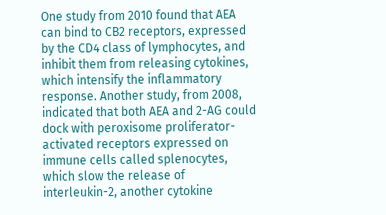One study from 2010 found that AEA can bind to CB2 receptors, expressed by the CD4 class of lymphocytes, and inhibit them from releasing cytokines, which intensify the inflammatory response. Another study, from 2008, indicated that both AEA and 2-AG could dock with peroxisome proliferator-activated receptors expressed on immune cells called splenocytes, which slow the release of interleukin-2, another cytokine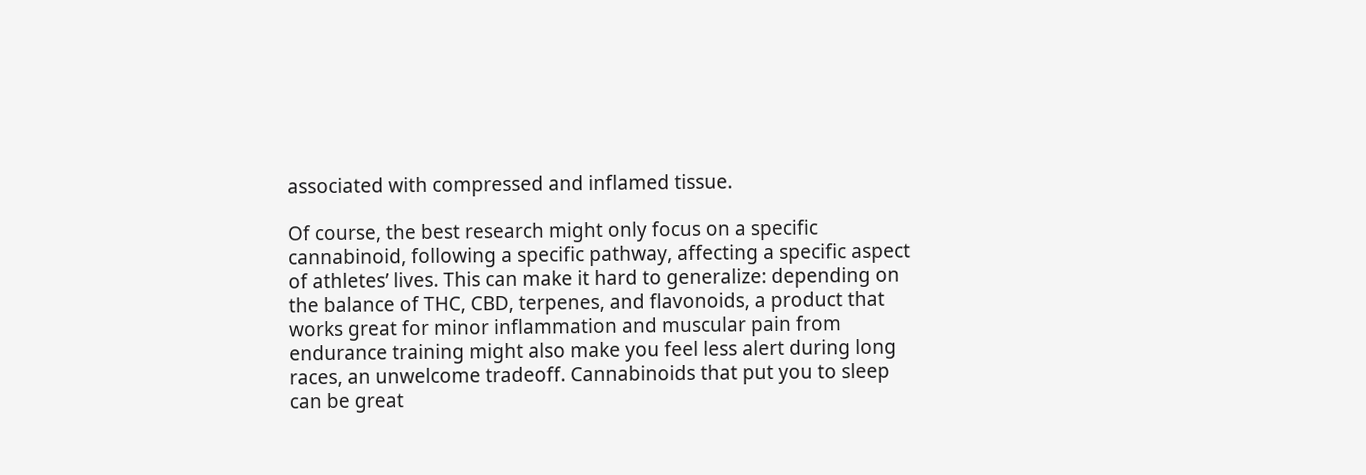associated with compressed and inflamed tissue.

Of course, the best research might only focus on a specific cannabinoid, following a specific pathway, affecting a specific aspect of athletes’ lives. This can make it hard to generalize: depending on the balance of THC, CBD, terpenes, and flavonoids, a product that works great for minor inflammation and muscular pain from endurance training might also make you feel less alert during long races, an unwelcome tradeoff. Cannabinoids that put you to sleep can be great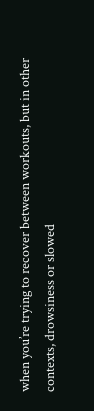when you’re trying to recover between workouts, but in other contexts, drowsiness or slowed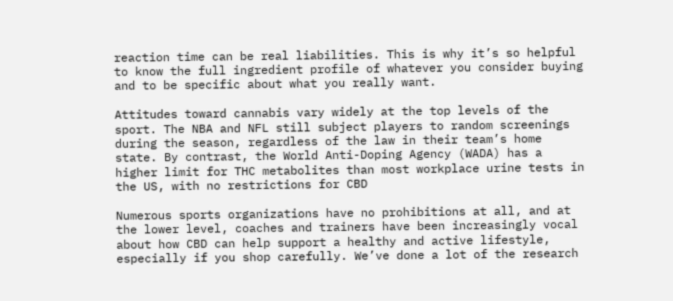reaction time can be real liabilities. This is why it’s so helpful to know the full ingredient profile of whatever you consider buying and to be specific about what you really want.

Attitudes toward cannabis vary widely at the top levels of the sport. The NBA and NFL still subject players to random screenings during the season, regardless of the law in their team’s home state. By contrast, the World Anti-Doping Agency (WADA) has a higher limit for THC metabolites than most workplace urine tests in the US, with no restrictions for CBD

Numerous sports organizations have no prohibitions at all, and at the lower level, coaches and trainers have been increasingly vocal about how CBD can help support a healthy and active lifestyle, especially if you shop carefully. We’ve done a lot of the research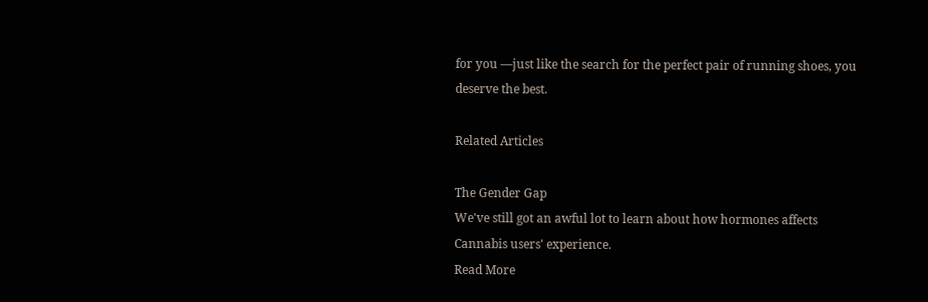for you —just like the search for the perfect pair of running shoes, you deserve the best.

Related Articles

The Gender Gap
We've still got an awful lot to learn about how hormones affects Cannabis users' experience.
Read More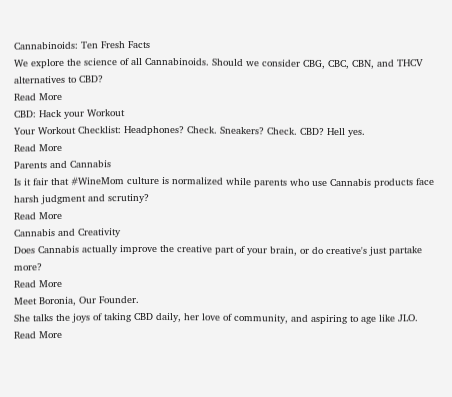Cannabinoids: Ten Fresh Facts
We explore the science of all Cannabinoids. Should we consider CBG, CBC, CBN, and THCV alternatives to CBD?
Read More
CBD: Hack your Workout
Your Workout Checklist: Headphones? Check. Sneakers? Check. CBD? Hell yes.
Read More
Parents and Cannabis
Is it fair that #WineMom culture is normalized while parents who use Cannabis products face harsh judgment and scrutiny?
Read More
Cannabis and Creativity
Does Cannabis actually improve the creative part of your brain, or do creative's just partake more?
Read More
Meet Boronia, Our Founder.
She talks the joys of taking CBD daily, her love of community, and aspiring to age like JLO.
Read More